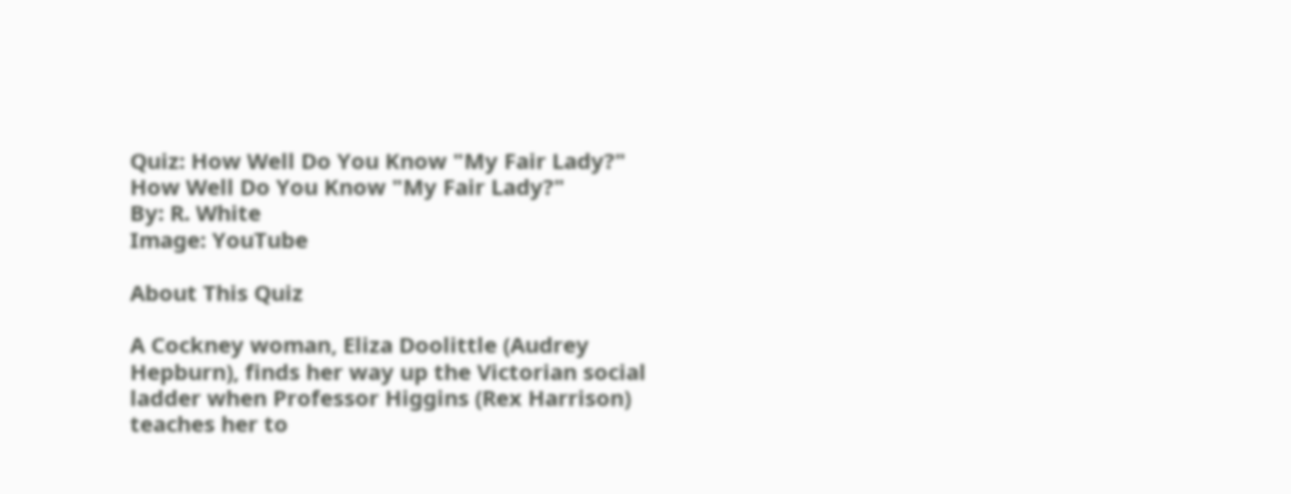Quiz: How Well Do You Know "My Fair Lady?"
How Well Do You Know "My Fair Lady?"
By: R. White
Image: YouTube

About This Quiz

A Cockney woman, Eliza Doolittle (Audrey Hepburn), finds her way up the Victorian social ladder when Professor Higgins (Rex Harrison) teaches her to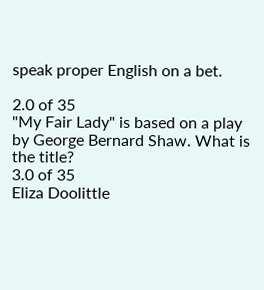speak proper English on a bet.

2.0 of 35
"My Fair Lady" is based on a play by George Bernard Shaw. What is the title?
3.0 of 35
Eliza Doolittle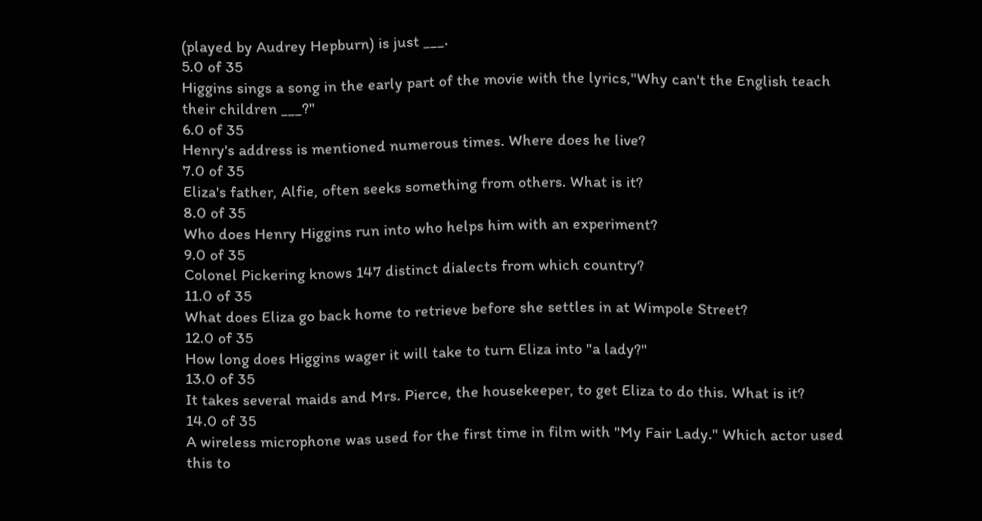(played by Audrey Hepburn) is just ___.
5.0 of 35
Higgins sings a song in the early part of the movie with the lyrics,"Why can't the English teach their children ___?"
6.0 of 35
Henry's address is mentioned numerous times. Where does he live?
7.0 of 35
Eliza's father, Alfie, often seeks something from others. What is it?
8.0 of 35
Who does Henry Higgins run into who helps him with an experiment?
9.0 of 35
Colonel Pickering knows 147 distinct dialects from which country?
11.0 of 35
What does Eliza go back home to retrieve before she settles in at Wimpole Street?
12.0 of 35
How long does Higgins wager it will take to turn Eliza into "a lady?"
13.0 of 35
It takes several maids and Mrs. Pierce, the housekeeper, to get Eliza to do this. What is it?
14.0 of 35
A wireless microphone was used for the first time in film with "My Fair Lady." Which actor used this to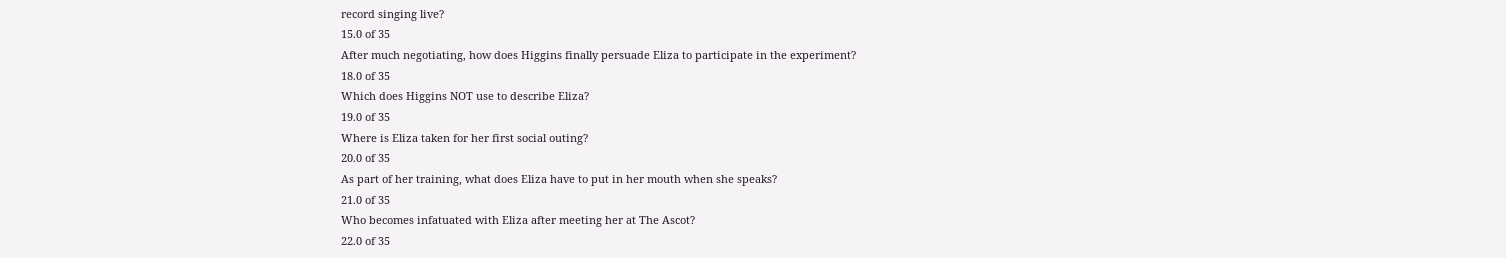record singing live?
15.0 of 35
After much negotiating, how does Higgins finally persuade Eliza to participate in the experiment?
18.0 of 35
Which does Higgins NOT use to describe Eliza?
19.0 of 35
Where is Eliza taken for her first social outing?
20.0 of 35
As part of her training, what does Eliza have to put in her mouth when she speaks?
21.0 of 35
Who becomes infatuated with Eliza after meeting her at The Ascot?
22.0 of 35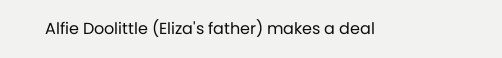Alfie Doolittle (Eliza's father) makes a deal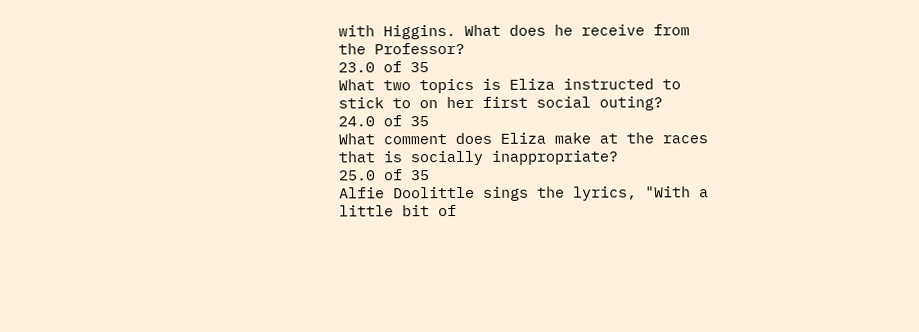with Higgins. What does he receive from the Professor?
23.0 of 35
What two topics is Eliza instructed to stick to on her first social outing?
24.0 of 35
What comment does Eliza make at the races that is socially inappropriate?
25.0 of 35
Alfie Doolittle sings the lyrics, "With a little bit of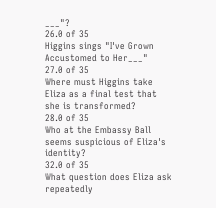___"?
26.0 of 35
Higgins sings "I've Grown Accustomed to Her___"
27.0 of 35
Where must Higgins take Eliza as a final test that she is transformed?
28.0 of 35
Who at the Embassy Ball seems suspicious of Eliza's identity?
32.0 of 35
What question does Eliza ask repeatedly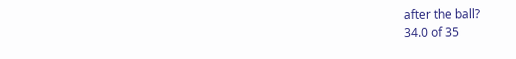after the ball?
34.0 of 35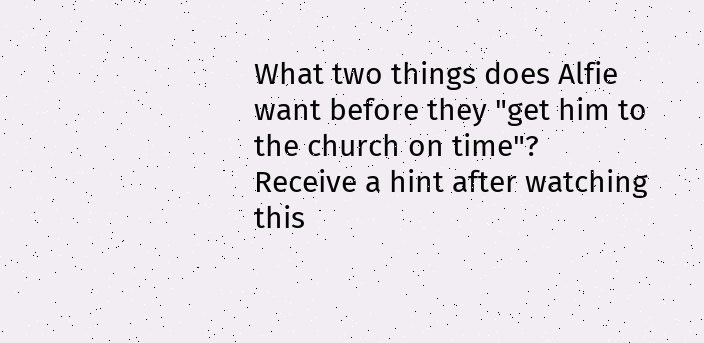What two things does Alfie want before they "get him to the church on time"?
Receive a hint after watching this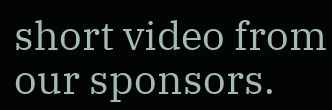short video from our sponsors.